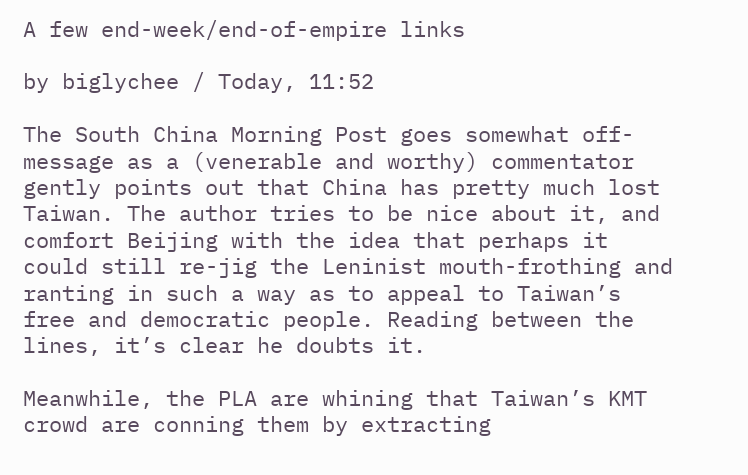A few end-week/end-of-empire links

by biglychee / Today, 11:52

The South China Morning Post goes somewhat off-message as a (venerable and worthy) commentator gently points out that China has pretty much lost Taiwan. The author tries to be nice about it, and comfort Beijing with the idea that perhaps it could still re-jig the Leninist mouth-frothing and ranting in such a way as to appeal to Taiwan’s free and democratic people. Reading between the lines, it’s clear he doubts it.

Meanwhile, the PLA are whining that Taiwan’s KMT crowd are conning them by extracting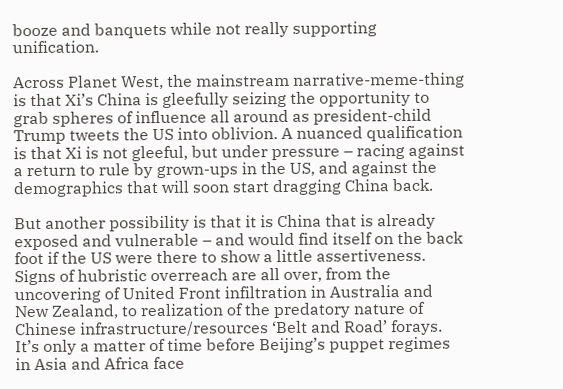booze and banquets while not really supporting unification.

Across Planet West, the mainstream narrative-meme-thing is that Xi’s China is gleefully seizing the opportunity to grab spheres of influence all around as president-child Trump tweets the US into oblivion. A nuanced qualification is that Xi is not gleeful, but under pressure – racing against a return to rule by grown-ups in the US, and against the demographics that will soon start dragging China back.

But another possibility is that it is China that is already exposed and vulnerable – and would find itself on the back foot if the US were there to show a little assertiveness. Signs of hubristic overreach are all over, from the uncovering of United Front infiltration in Australia and New Zealand, to realization of the predatory nature of Chinese infrastructure/resources ‘Belt and Road’ forays. It’s only a matter of time before Beijing’s puppet regimes in Asia and Africa face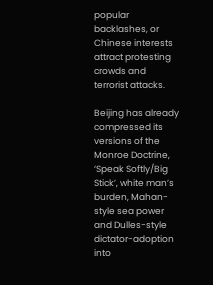popular backlashes, or Chinese interests attract protesting crowds and terrorist attacks.

Beijing has already compressed its versions of the Monroe Doctrine, ‘Speak Softly/Big Stick’, white man’s burden, Mahan-style sea power and Dulles-style dictator-adoption into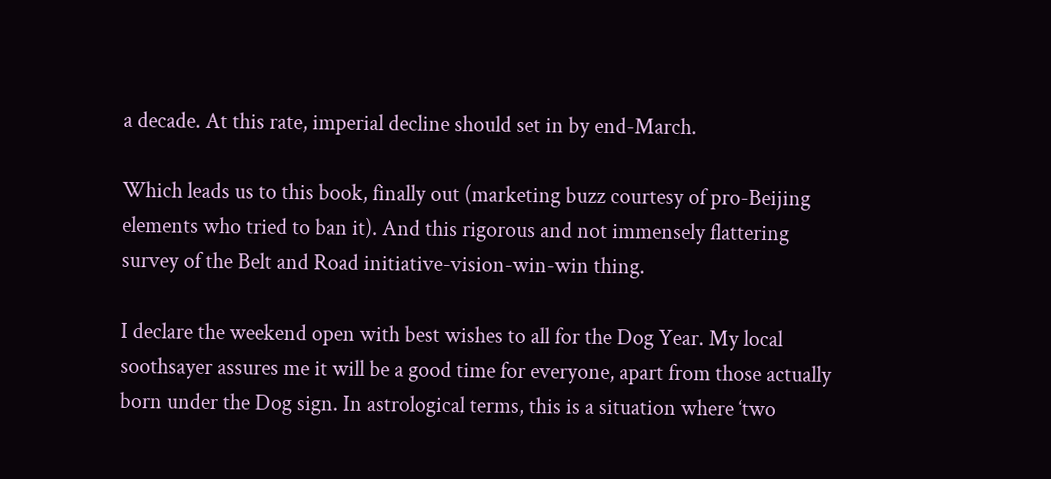a decade. At this rate, imperial decline should set in by end-March.

Which leads us to this book, finally out (marketing buzz courtesy of pro-Beijing elements who tried to ban it). And this rigorous and not immensely flattering survey of the Belt and Road initiative-vision-win-win thing.

I declare the weekend open with best wishes to all for the Dog Year. My local soothsayer assures me it will be a good time for everyone, apart from those actually born under the Dog sign. In astrological terms, this is a situation where ‘two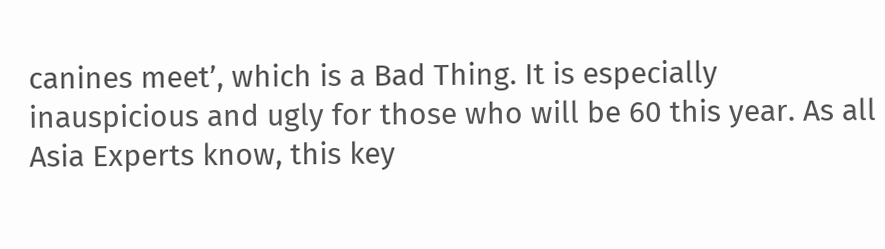canines meet’, which is a Bad Thing. It is especially inauspicious and ugly for those who will be 60 this year. As all Asia Experts know, this key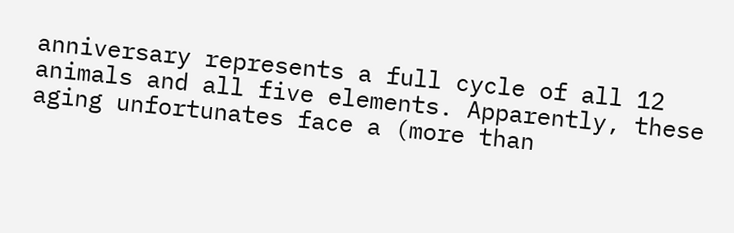anniversary represents a full cycle of all 12 animals and all five elements. Apparently, these aging unfortunates face a (more than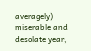averagely) miserable and desolate year,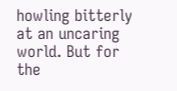howling bitterly at an uncaring world. But for the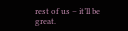rest of us – it’ll be great.